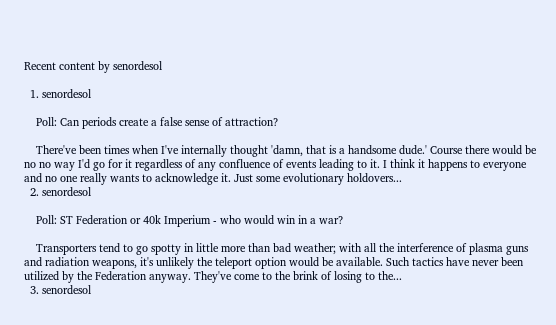Recent content by senordesol

  1. senordesol

    Poll: Can periods create a false sense of attraction?

    There've been times when I've internally thought 'damn, that is a handsome dude.' Course there would be no no way I'd go for it regardless of any confluence of events leading to it. I think it happens to everyone and no one really wants to acknowledge it. Just some evolutionary holdovers...
  2. senordesol

    Poll: ST Federation or 40k Imperium - who would win in a war?

    Transporters tend to go spotty in little more than bad weather; with all the interference of plasma guns and radiation weapons, it's unlikely the teleport option would be available. Such tactics have never been utilized by the Federation anyway. They've come to the brink of losing to the...
  3. senordesol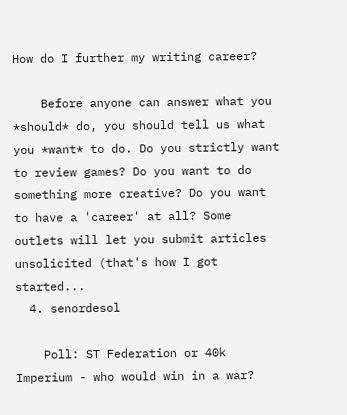How do I further my writing career?

    Before anyone can answer what you *should* do, you should tell us what you *want* to do. Do you strictly want to review games? Do you want to do something more creative? Do you want to have a 'career' at all? Some outlets will let you submit articles unsolicited (that's how I got started...
  4. senordesol

    Poll: ST Federation or 40k Imperium - who would win in a war?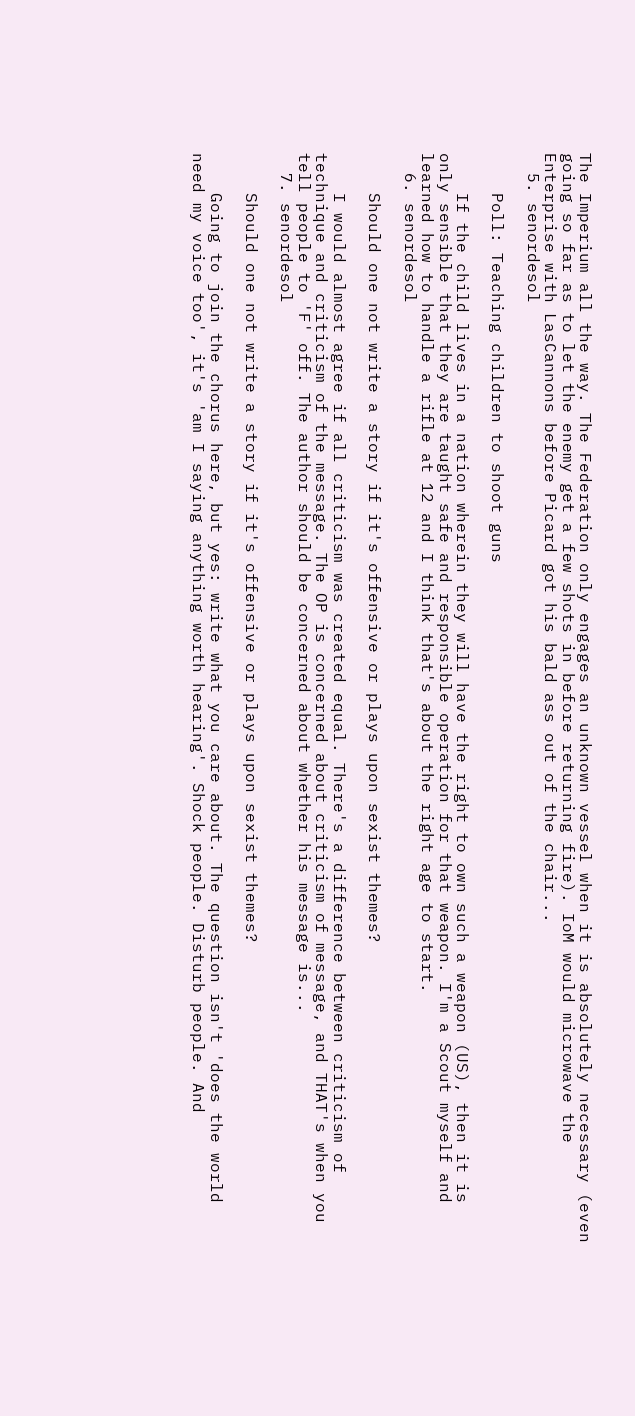The Imperium all the way. The Federation only engages an unknown vessel when it is absolutely necessary (even going so far as to let the enemy get a few shots in before returning fire). IoM would microwave the Enterprise with LasCannons before Picard got his bald ass out of the chair...
  5. senordesol

    Poll: Teaching children to shoot guns

    If the child lives in a nation wherein they will have the right to own such a weapon (US), then it is only sensible that they are taught safe and responsible operation for that weapon. I'm a Scout myself and learned how to handle a rifle at 12 and I think that's about the right age to start.
  6. senordesol

    Should one not write a story if it's offensive or plays upon sexist themes?

    I would almost agree if all criticism was created equal. There's a difference between criticism of technique and criticism of the message. The OP is concerned about criticism of message, and THAT's when you tell people to 'F' off. The author should be concerned about whether his message is...
  7. senordesol

    Should one not write a story if it's offensive or plays upon sexist themes?

    Going to join the chorus here, but yes: write what you care about. The question isn't 'does the world need my voice too', it's 'am I saying anything worth hearing'. Shock people. Disturb people. And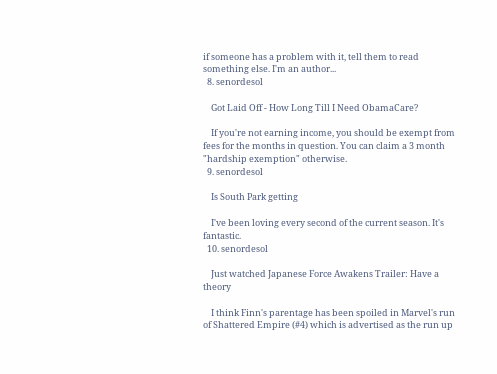if someone has a problem with it, tell them to read something else. I'm an author...
  8. senordesol

    Got Laid Off - How Long Till I Need ObamaCare?

    If you're not earning income, you should be exempt from fees for the months in question. You can claim a 3 month "hardship exemption" otherwise.
  9. senordesol

    Is South Park getting

    I've been loving every second of the current season. It's fantastic.
  10. senordesol

    Just watched Japanese Force Awakens Trailer: Have a theory

    I think Finn's parentage has been spoiled in Marvel's run of Shattered Empire (#4) which is advertised as the run up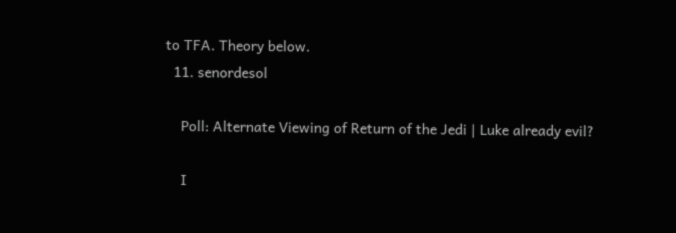to TFA. Theory below.
  11. senordesol

    Poll: Alternate Viewing of Return of the Jedi | Luke already evil?

    I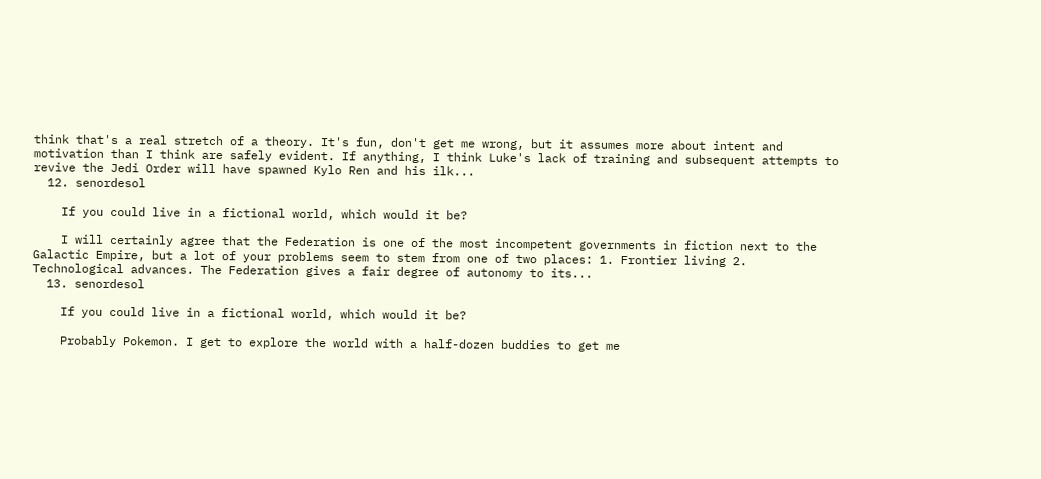think that's a real stretch of a theory. It's fun, don't get me wrong, but it assumes more about intent and motivation than I think are safely evident. If anything, I think Luke's lack of training and subsequent attempts to revive the Jedi Order will have spawned Kylo Ren and his ilk...
  12. senordesol

    If you could live in a fictional world, which would it be?

    I will certainly agree that the Federation is one of the most incompetent governments in fiction next to the Galactic Empire, but a lot of your problems seem to stem from one of two places: 1. Frontier living 2. Technological advances. The Federation gives a fair degree of autonomy to its...
  13. senordesol

    If you could live in a fictional world, which would it be?

    Probably Pokemon. I get to explore the world with a half-dozen buddies to get me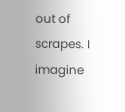out of scrapes. I imagine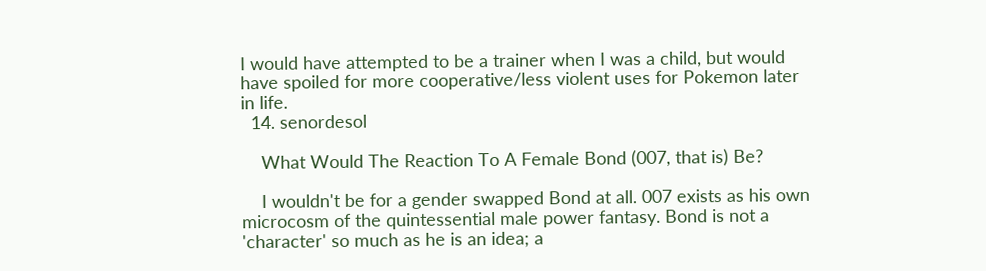I would have attempted to be a trainer when I was a child, but would have spoiled for more cooperative/less violent uses for Pokemon later in life.
  14. senordesol

    What Would The Reaction To A Female Bond (007, that is) Be?

    I wouldn't be for a gender swapped Bond at all. 007 exists as his own microcosm of the quintessential male power fantasy. Bond is not a 'character' so much as he is an idea; a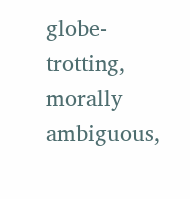globe-trotting, morally ambiguous,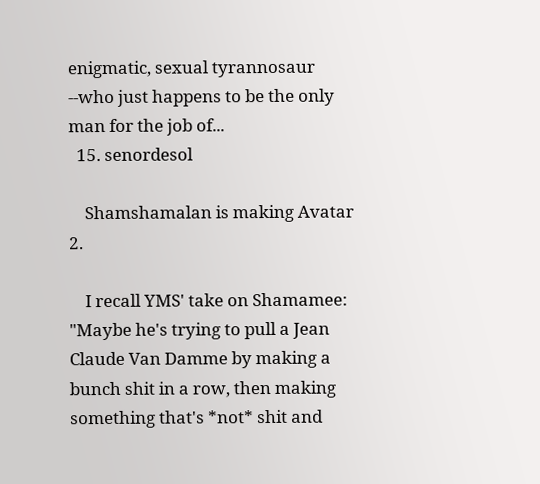enigmatic, sexual tyrannosaur --who just happens to be the only man for the job of...
  15. senordesol

    Shamshamalan is making Avatar 2.

    I recall YMS' take on Shamamee: "Maybe he's trying to pull a Jean Claude Van Damme by making a bunch shit in a row, then making something that's *not* shit and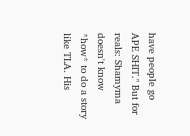have people go APE SHIT." But for reals: Shamyma doesn't know *how* to do a story like TLA. His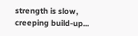strength is slow, creeping build-up...